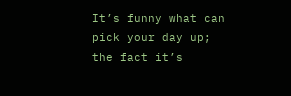It’s funny what can pick your day up; the fact it’s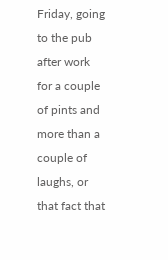Friday, going to the pub after work for a couple of pints and more than a couple of laughs, or that fact that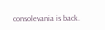consolevania is back.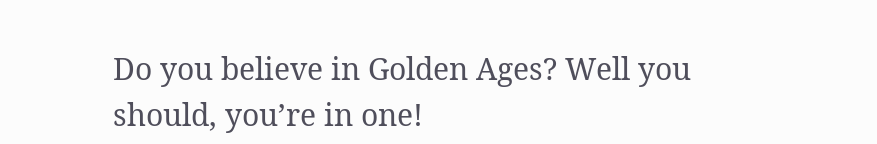Do you believe in Golden Ages? Well you should, you’re in one!